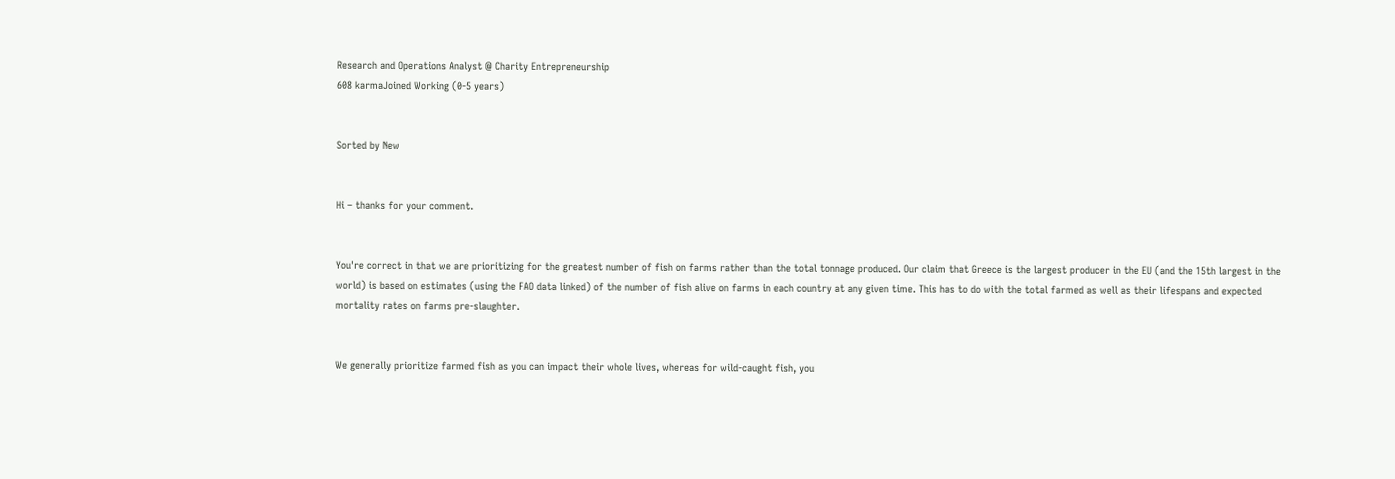Research and Operations Analyst @ Charity Entrepreneurship
608 karmaJoined Working (0-5 years)


Sorted by New


Hi – thanks for your comment.


You're correct in that we are prioritizing for the greatest number of fish on farms rather than the total tonnage produced. Our claim that Greece is the largest producer in the EU (and the 15th largest in the world) is based on estimates (using the FAO data linked) of the number of fish alive on farms in each country at any given time. This has to do with the total farmed as well as their lifespans and expected mortality rates on farms pre-slaughter.


We generally prioritize farmed fish as you can impact their whole lives, whereas for wild-caught fish, you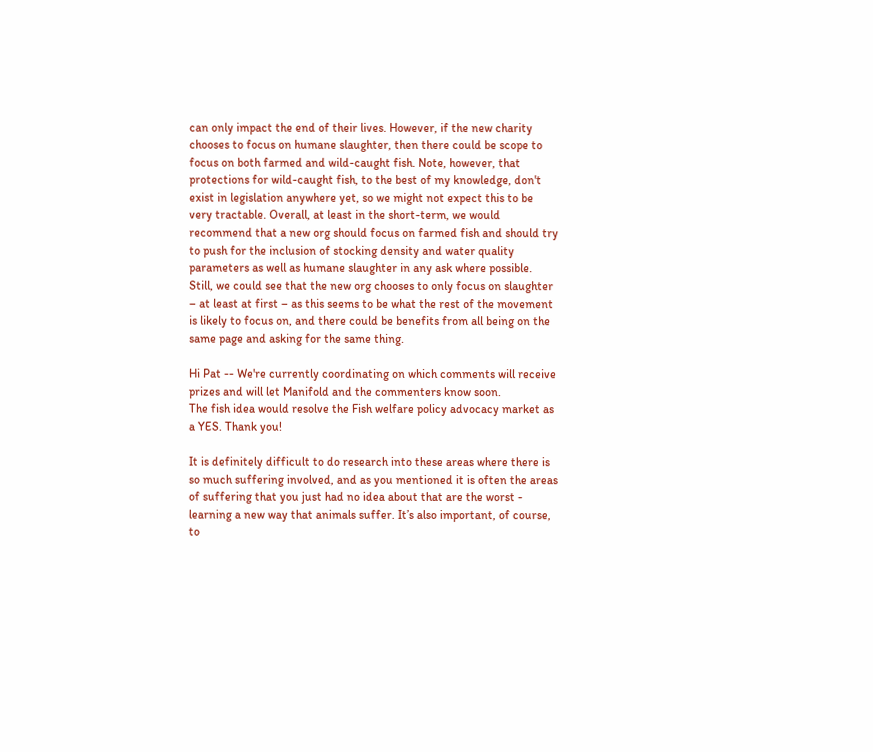can only impact the end of their lives. However, if the new charity chooses to focus on humane slaughter, then there could be scope to focus on both farmed and wild-caught fish. Note, however, that protections for wild-caught fish, to the best of my knowledge, don't exist in legislation anywhere yet, so we might not expect this to be very tractable. Overall, at least in the short-term, we would recommend that a new org should focus on farmed fish and should try to push for the inclusion of stocking density and water quality parameters as well as humane slaughter in any ask where possible. Still, we could see that the new org chooses to only focus on slaughter – at least at first – as this seems to be what the rest of the movement is likely to focus on, and there could be benefits from all being on the same page and asking for the same thing.

Hi Pat -- We're currently coordinating on which comments will receive prizes and will let Manifold and the commenters know soon.
The fish idea would resolve the Fish welfare policy advocacy market as a YES. Thank you!

It is definitely difficult to do research into these areas where there is so much suffering involved, and as you mentioned it is often the areas of suffering that you just had no idea about that are the worst - learning a new way that animals suffer. It’s also important, of course, to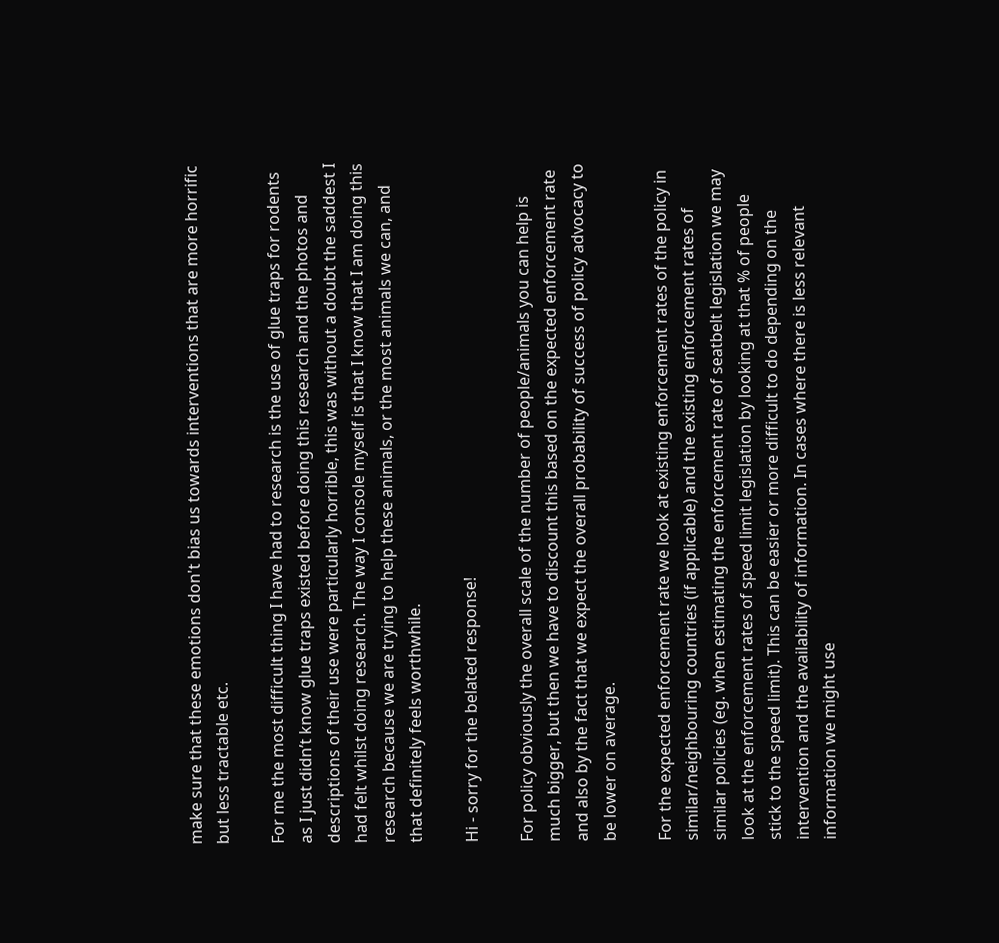make sure that these emotions don't bias us towards interventions that are more horrific but less tractable etc.

For me the most difficult thing I have had to research is the use of glue traps for rodents as I just didn’t know glue traps existed before doing this research and the photos and descriptions of their use were particularly horrible, this was without a doubt the saddest I had felt whilst doing research. The way I console myself is that I know that I am doing this research because we are trying to help these animals, or the most animals we can, and that definitely feels worthwhile.

Hi - sorry for the belated response!

For policy obviously the overall scale of the number of people/animals you can help is much bigger, but then we have to discount this based on the expected enforcement rate and also by the fact that we expect the overall probability of success of policy advocacy to be lower on average.

For the expected enforcement rate we look at existing enforcement rates of the policy in similar/neighbouring countries (if applicable) and the existing enforcement rates of similar policies (eg. when estimating the enforcement rate of seatbelt legislation we may look at the enforcement rates of speed limit legislation by looking at that % of people stick to the speed limit). This can be easier or more difficult to do depending on the intervention and the availability of information. In cases where there is less relevant information we might use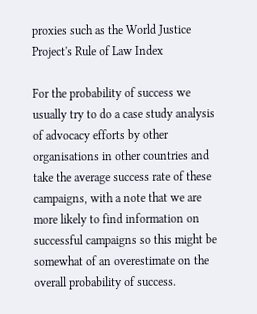proxies such as the World Justice Project's Rule of Law Index

For the probability of success we usually try to do a case study analysis of advocacy efforts by other organisations in other countries and take the average success rate of these campaigns, with a note that we are more likely to find information on successful campaigns so this might be somewhat of an overestimate on the overall probability of success.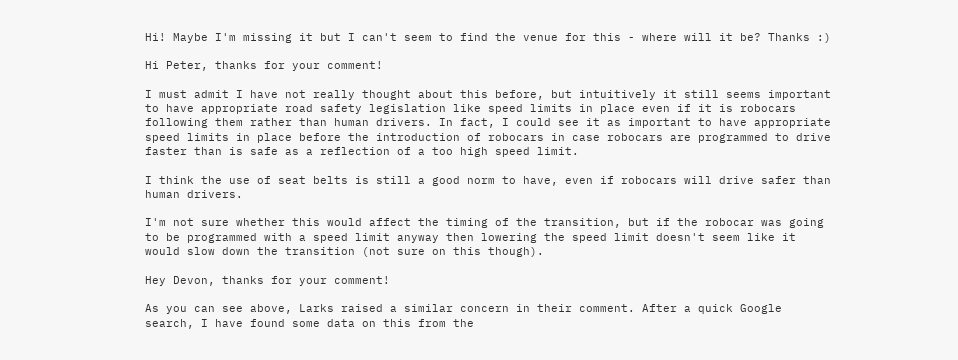Hi! Maybe I'm missing it but I can't seem to find the venue for this - where will it be? Thanks :)

Hi Peter, thanks for your comment!

I must admit I have not really thought about this before, but intuitively it still seems important to have appropriate road safety legislation like speed limits in place even if it is robocars following them rather than human drivers. In fact, I could see it as important to have appropriate speed limits in place before the introduction of robocars in case robocars are programmed to drive faster than is safe as a reflection of a too high speed limit.

I think the use of seat belts is still a good norm to have, even if robocars will drive safer than human drivers.

I'm not sure whether this would affect the timing of the transition, but if the robocar was going to be programmed with a speed limit anyway then lowering the speed limit doesn't seem like it would slow down the transition (not sure on this though).

Hey Devon, thanks for your comment!

As you can see above, Larks raised a similar concern in their comment. After a quick Google search, I have found some data on this from the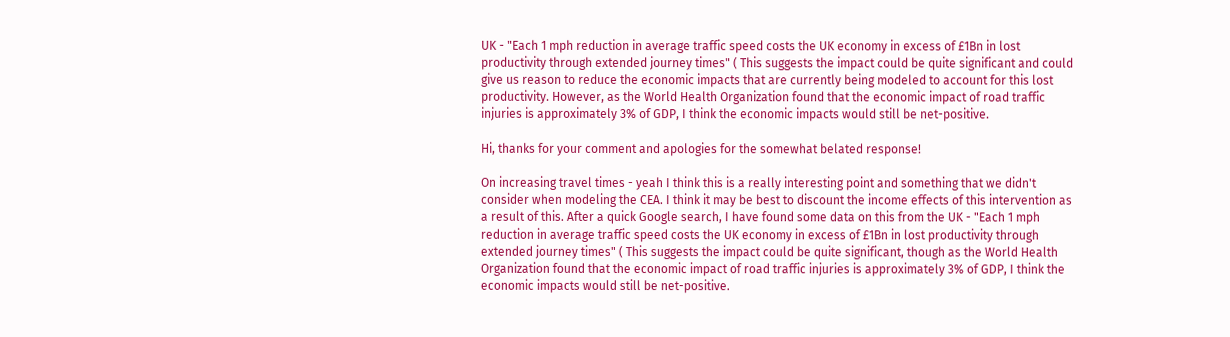UK - "Each 1 mph reduction in average traffic speed costs the UK economy in excess of £1Bn in lost productivity through extended journey times" ( This suggests the impact could be quite significant and could give us reason to reduce the economic impacts that are currently being modeled to account for this lost productivity. However, as the World Health Organization found that the economic impact of road traffic injuries is approximately 3% of GDP, I think the economic impacts would still be net-positive.

Hi, thanks for your comment and apologies for the somewhat belated response!

On increasing travel times - yeah I think this is a really interesting point and something that we didn't consider when modeling the CEA. I think it may be best to discount the income effects of this intervention as a result of this. After a quick Google search, I have found some data on this from the UK - "Each 1 mph reduction in average traffic speed costs the UK economy in excess of £1Bn in lost productivity through extended journey times" ( This suggests the impact could be quite significant, though as the World Health Organization found that the economic impact of road traffic injuries is approximately 3% of GDP, I think the economic impacts would still be net-positive.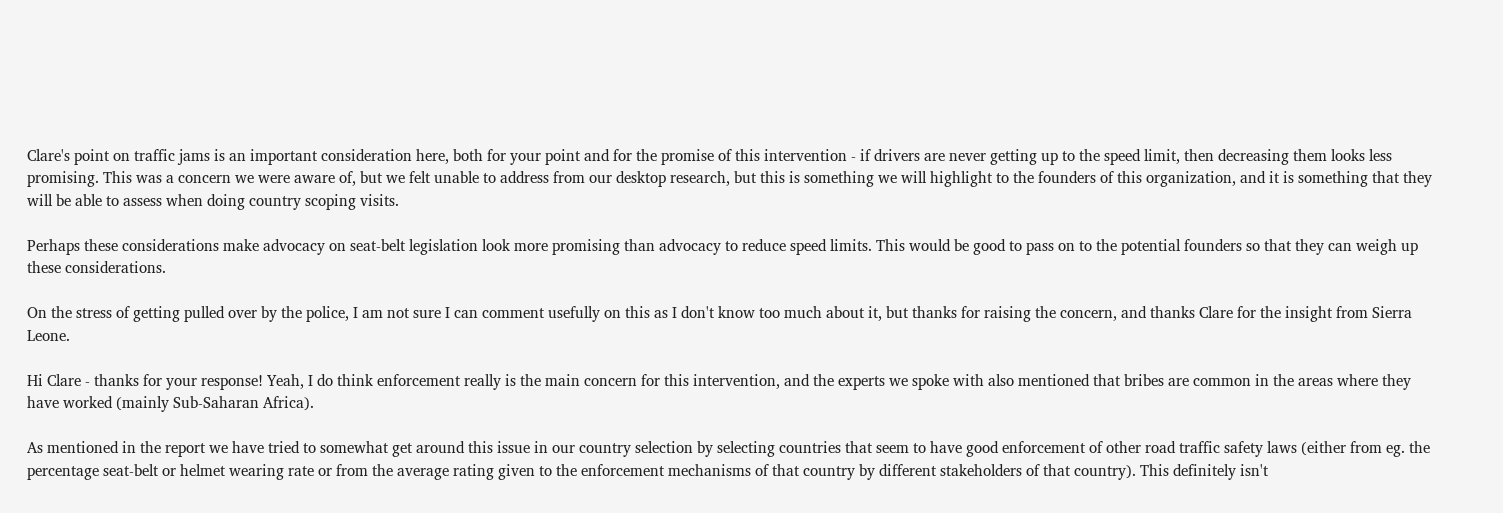Clare's point on traffic jams is an important consideration here, both for your point and for the promise of this intervention - if drivers are never getting up to the speed limit, then decreasing them looks less promising. This was a concern we were aware of, but we felt unable to address from our desktop research, but this is something we will highlight to the founders of this organization, and it is something that they will be able to assess when doing country scoping visits.

Perhaps these considerations make advocacy on seat-belt legislation look more promising than advocacy to reduce speed limits. This would be good to pass on to the potential founders so that they can weigh up these considerations.

On the stress of getting pulled over by the police, I am not sure I can comment usefully on this as I don't know too much about it, but thanks for raising the concern, and thanks Clare for the insight from Sierra Leone.

Hi Clare - thanks for your response! Yeah, I do think enforcement really is the main concern for this intervention, and the experts we spoke with also mentioned that bribes are common in the areas where they have worked (mainly Sub-Saharan Africa).

As mentioned in the report we have tried to somewhat get around this issue in our country selection by selecting countries that seem to have good enforcement of other road traffic safety laws (either from eg. the percentage seat-belt or helmet wearing rate or from the average rating given to the enforcement mechanisms of that country by different stakeholders of that country). This definitely isn't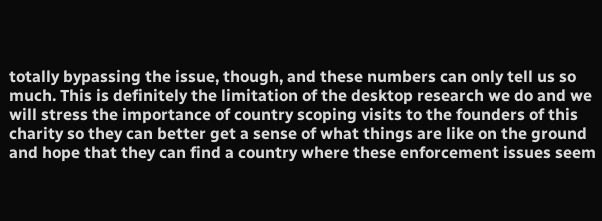totally bypassing the issue, though, and these numbers can only tell us so much. This is definitely the limitation of the desktop research we do and we will stress the importance of country scoping visits to the founders of this charity so they can better get a sense of what things are like on the ground and hope that they can find a country where these enforcement issues seem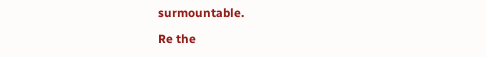surmountable.

Re the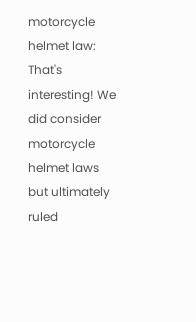motorcycle helmet law: That's interesting! We did consider motorcycle helmet laws but ultimately ruled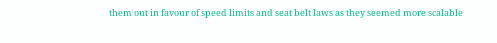them out in favour of speed limits and seat belt laws as they seemed more scalable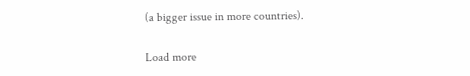(a bigger issue in more countries).

Load more